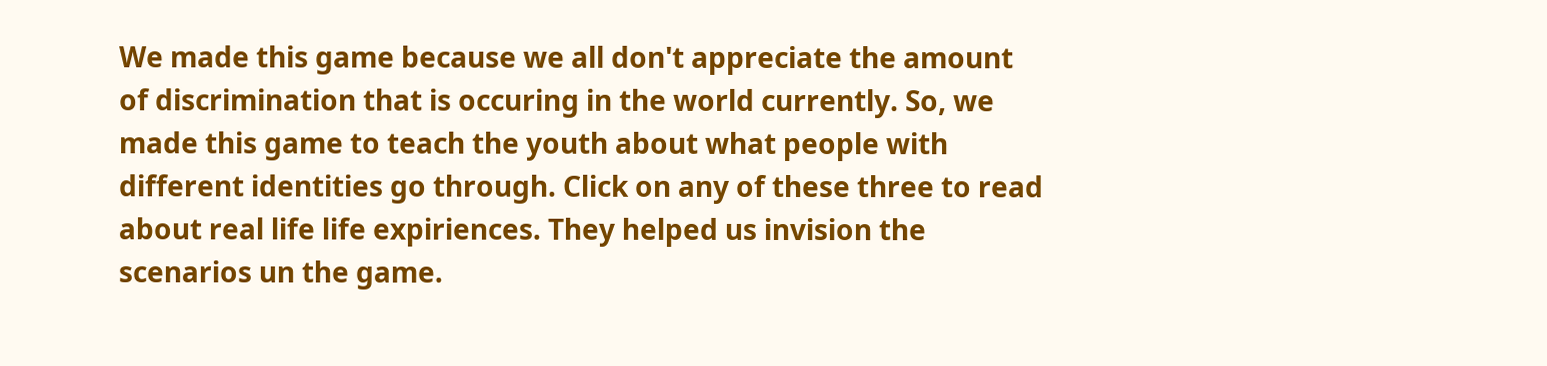We made this game because we all don't appreciate the amount of discrimination that is occuring in the world currently. So, we made this game to teach the youth about what people with different identities go through. Click on any of these three to read about real life life expiriences. They helped us invision the scenarios un the game.